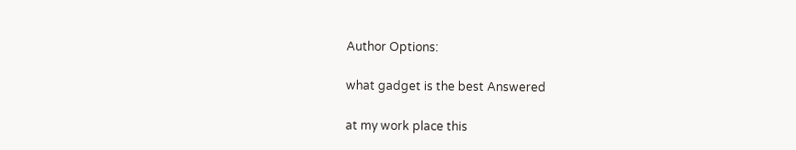Author Options:

what gadget is the best Answered

at my work place this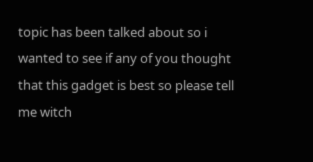topic has been talked about so i wanted to see if any of you thought that this gadget is best so please tell me witch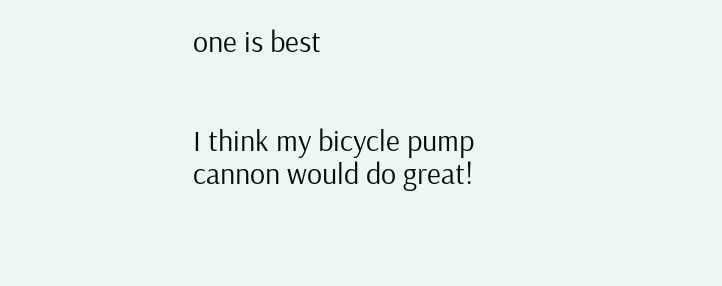one is best


I think my bicycle pump cannon would do great!